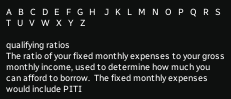A   B   C   D   E   F   G   H    J   K   L   M   N   O   P   Q   R   S   T   U   V   W   X   Y   Z

qualifying ratios
The ratio of your fixed monthly expenses to your gross monthly income, used to determine how much you can afford to borrow.  The fixed monthly expenses would include PITI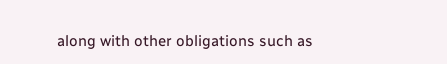along with other obligations such as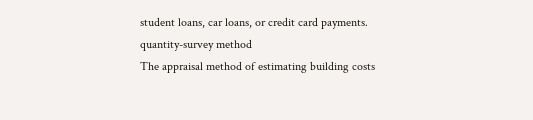student loans, car loans, or credit card payments.
quantity-survey method
The appraisal method of estimating building costs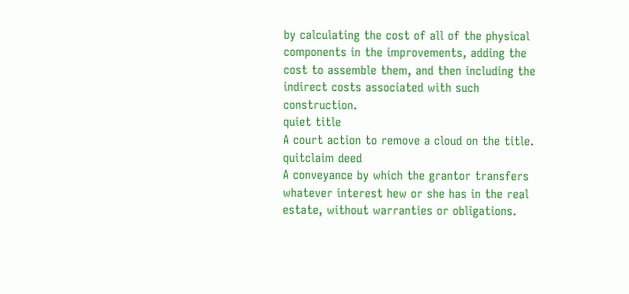by calculating the cost of all of the physical components in the improvements, adding the cost to assemble them, and then including the indirect costs associated with such construction.
quiet title
A court action to remove a cloud on the title.
quitclaim deed
A conveyance by which the grantor transfers whatever interest hew or she has in the real estate, without warranties or obligations.